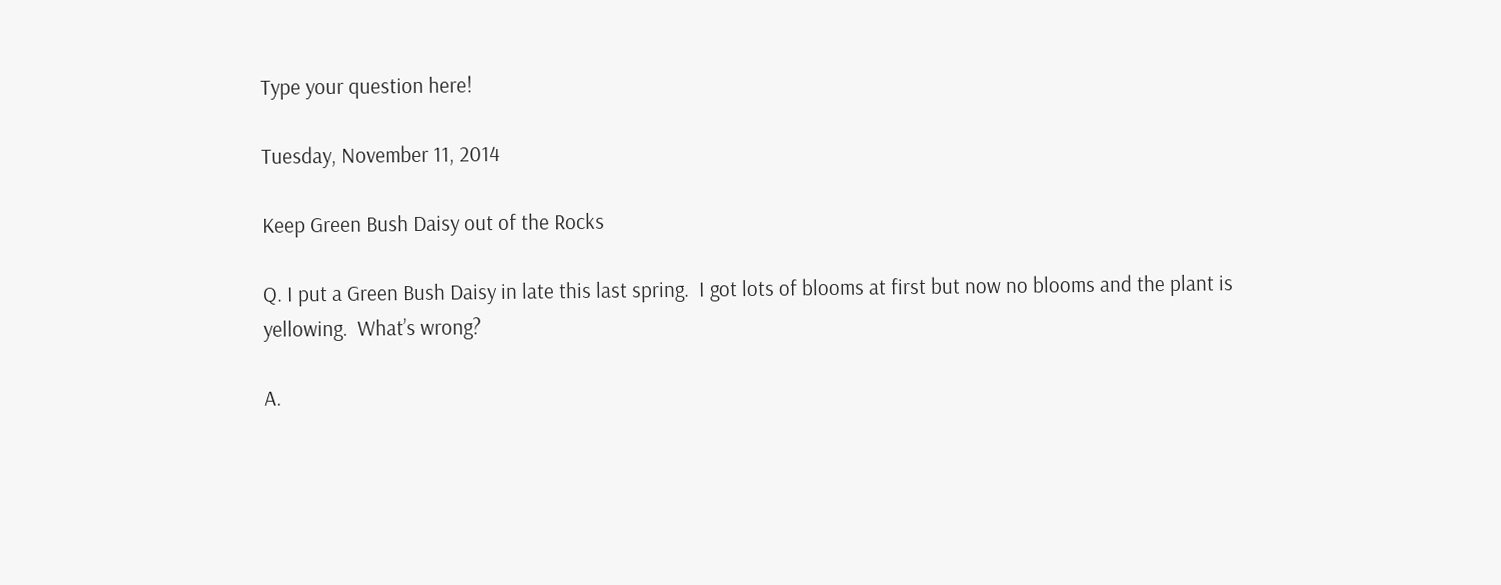Type your question here!

Tuesday, November 11, 2014

Keep Green Bush Daisy out of the Rocks

Q. I put a Green Bush Daisy in late this last spring.  I got lots of blooms at first but now no blooms and the plant is yellowing.  What’s wrong?

A.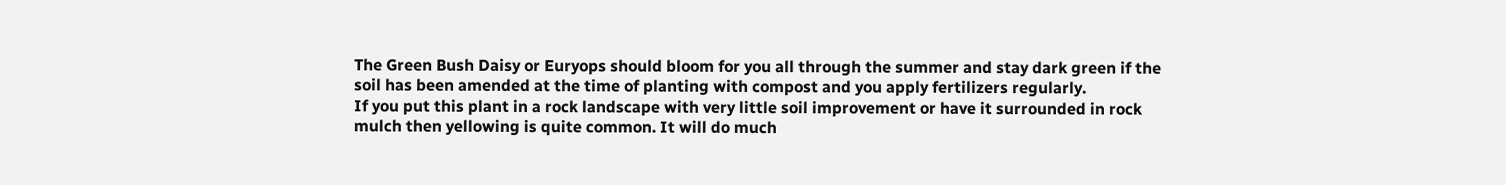The Green Bush Daisy or Euryops should bloom for you all through the summer and stay dark green if the soil has been amended at the time of planting with compost and you apply fertilizers regularly.
If you put this plant in a rock landscape with very little soil improvement or have it surrounded in rock mulch then yellowing is quite common. It will do much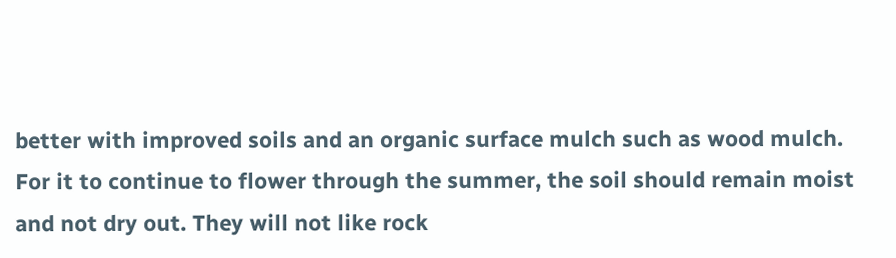better with improved soils and an organic surface mulch such as wood mulch.
For it to continue to flower through the summer, the soil should remain moist and not dry out. They will not like rock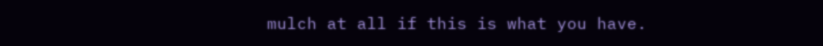mulch at all if this is what you have.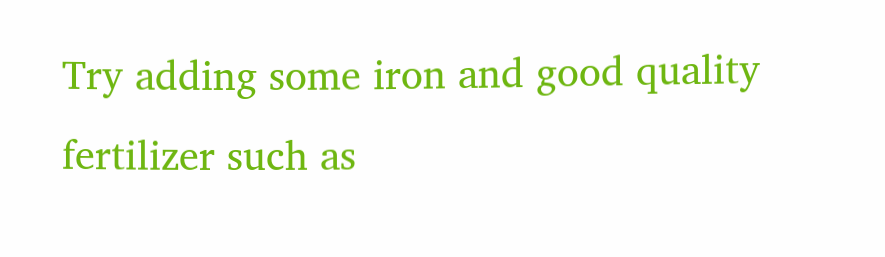Try adding some iron and good quality fertilizer such as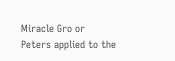Miracle Gro or Peters applied to the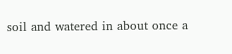soil and watered in about once a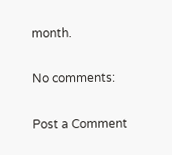month.

No comments:

Post a Comment